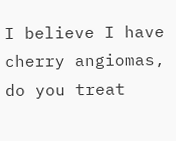I believe I have cherry angiomas, do you treat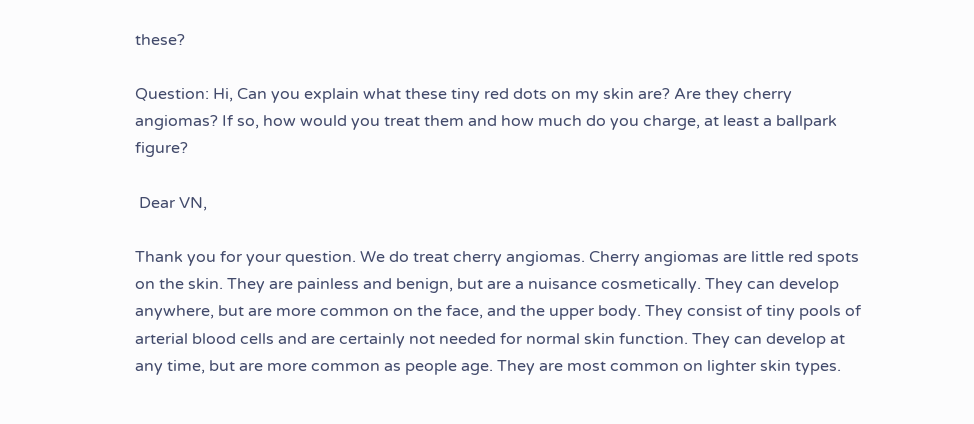these?

Question: Hi, Can you explain what these tiny red dots on my skin are? Are they cherry angiomas? If so, how would you treat them and how much do you charge, at least a ballpark figure?

 Dear VN,

Thank you for your question. We do treat cherry angiomas. Cherry angiomas are little red spots on the skin. They are painless and benign, but are a nuisance cosmetically. They can develop anywhere, but are more common on the face, and the upper body. They consist of tiny pools of arterial blood cells and are certainly not needed for normal skin function. They can develop at any time, but are more common as people age. They are most common on lighter skin types.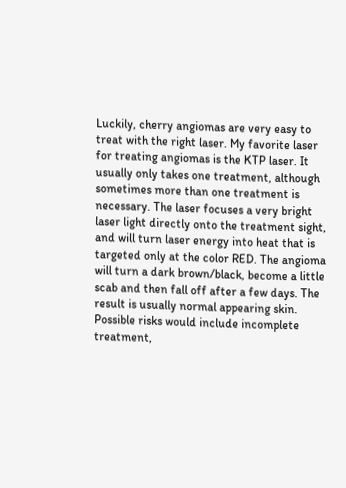Luckily, cherry angiomas are very easy to treat with the right laser. My favorite laser for treating angiomas is the KTP laser. It usually only takes one treatment, although sometimes more than one treatment is necessary. The laser focuses a very bright laser light directly onto the treatment sight, and will turn laser energy into heat that is targeted only at the color RED. The angioma will turn a dark brown/black, become a little scab and then fall off after a few days. The result is usually normal appearing skin. Possible risks would include incomplete treatment,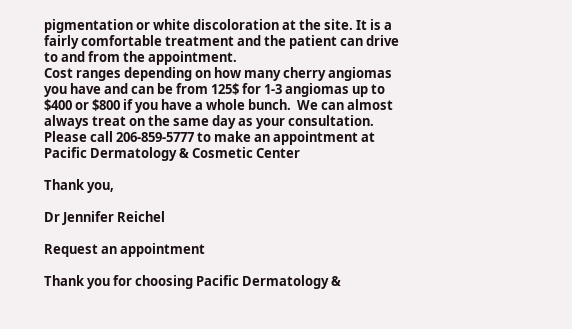pigmentation or white discoloration at the site. It is a fairly comfortable treatment and the patient can drive to and from the appointment.
Cost ranges depending on how many cherry angiomas you have and can be from 125$ for 1-3 angiomas up to $400 or $800 if you have a whole bunch.  We can almost always treat on the same day as your consultation. Please call 206-859-5777 to make an appointment at Pacific Dermatology & Cosmetic Center

Thank you,

Dr Jennifer Reichel

Request an appointment

Thank you for choosing Pacific Dermatology &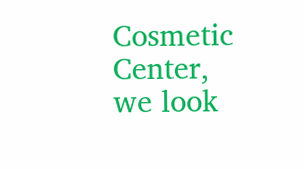Cosmetic Center, we look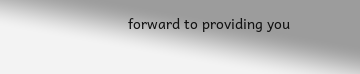forward to providing you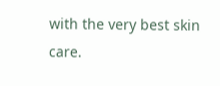with the very best skin care.